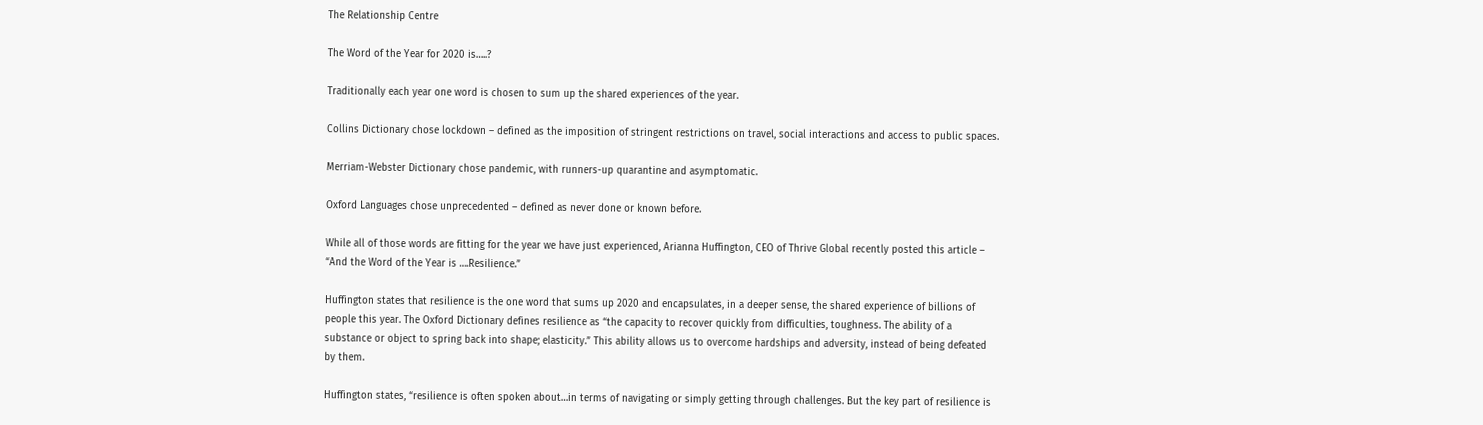The Relationship Centre

The Word of the Year for 2020 is…..?

Traditionally each year one word is chosen to sum up the shared experiences of the year.

Collins Dictionary chose lockdown – defined as the imposition of stringent restrictions on travel, social interactions and access to public spaces.

Merriam-Webster Dictionary chose pandemic, with runners-up quarantine and asymptomatic.

Oxford Languages chose unprecedented – defined as never done or known before.

While all of those words are fitting for the year we have just experienced, Arianna Huffington, CEO of Thrive Global recently posted this article – “And the Word of the Year is ….Resilience.”

Huffington states that resilience is the one word that sums up 2020 and encapsulates, in a deeper sense, the shared experience of billions of people this year. The Oxford Dictionary defines resilience as “the capacity to recover quickly from difficulties, toughness. The ability of a substance or object to spring back into shape; elasticity.” This ability allows us to overcome hardships and adversity, instead of being defeated by them.

Huffington states, “resilience is often spoken about…in terms of navigating or simply getting through challenges. But the key part of resilience is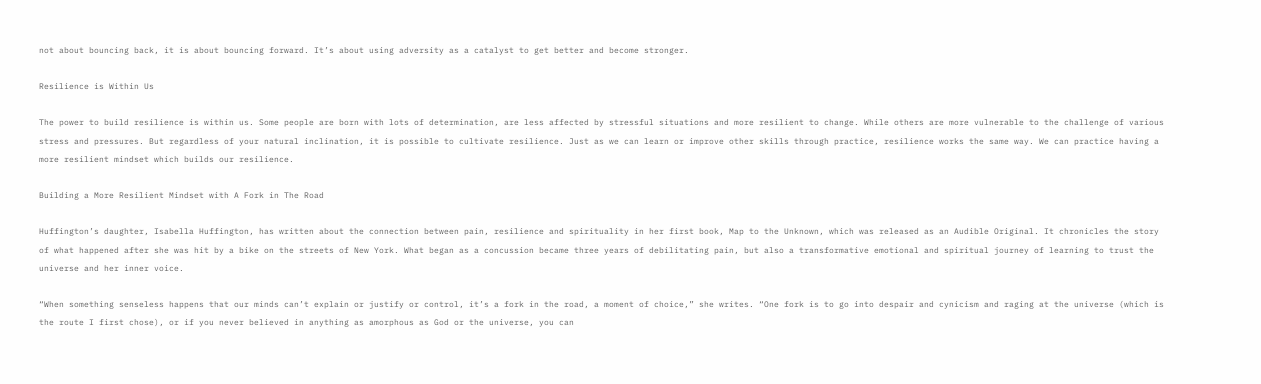not about bouncing back, it is about bouncing forward. It’s about using adversity as a catalyst to get better and become stronger.

Resilience is Within Us

The power to build resilience is within us. Some people are born with lots of determination, are less affected by stressful situations and more resilient to change. While others are more vulnerable to the challenge of various stress and pressures. But regardless of your natural inclination, it is possible to cultivate resilience. Just as we can learn or improve other skills through practice, resilience works the same way. We can practice having a more resilient mindset which builds our resilience.

Building a More Resilient Mindset with A Fork in The Road

Huffington’s daughter, Isabella Huffington, has written about the connection between pain, resilience and spirituality in her first book, Map to the Unknown, which was released as an Audible Original. It chronicles the story of what happened after she was hit by a bike on the streets of New York. What began as a concussion became three years of debilitating pain, but also a transformative emotional and spiritual journey of learning to trust the universe and her inner voice.

“When something senseless happens that our minds can’t explain or justify or control, it’s a fork in the road, a moment of choice,” she writes. “One fork is to go into despair and cynicism and raging at the universe (which is the route I first chose), or if you never believed in anything as amorphous as God or the universe, you can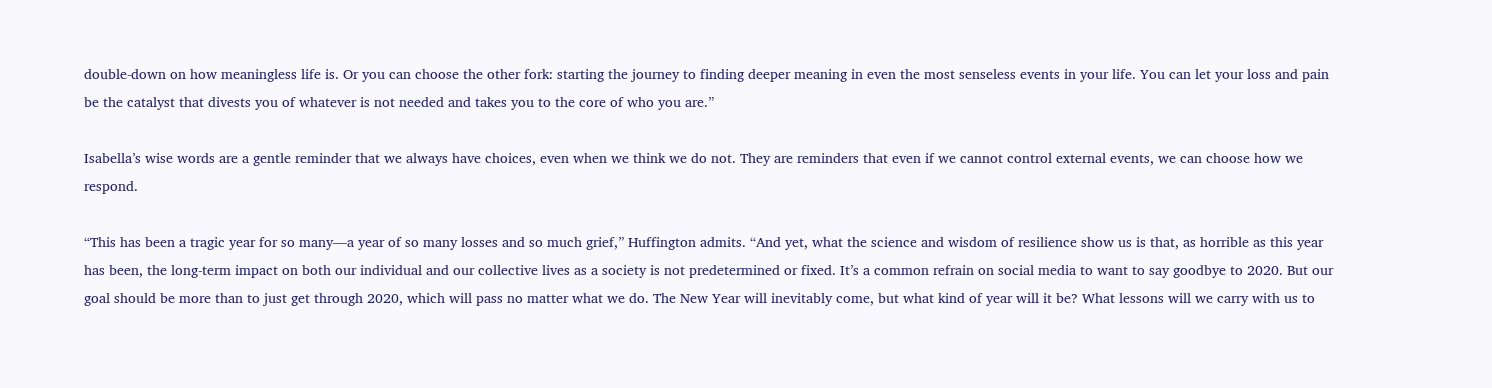double-down on how meaningless life is. Or you can choose the other fork: starting the journey to finding deeper meaning in even the most senseless events in your life. You can let your loss and pain be the catalyst that divests you of whatever is not needed and takes you to the core of who you are.”

Isabella’s wise words are a gentle reminder that we always have choices, even when we think we do not. They are reminders that even if we cannot control external events, we can choose how we respond.

“This has been a tragic year for so many—a year of so many losses and so much grief,” Huffington admits. “And yet, what the science and wisdom of resilience show us is that, as horrible as this year has been, the long-term impact on both our individual and our collective lives as a society is not predetermined or fixed. It’s a common refrain on social media to want to say goodbye to 2020. But our goal should be more than to just get through 2020, which will pass no matter what we do. The New Year will inevitably come, but what kind of year will it be? What lessons will we carry with us to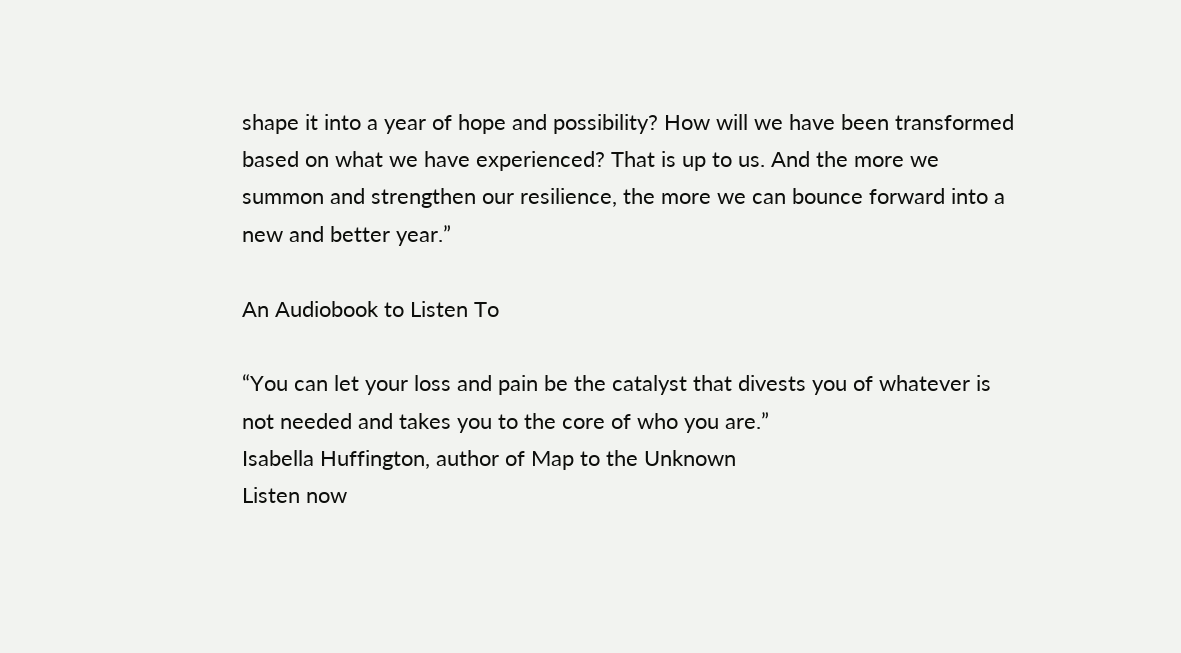shape it into a year of hope and possibility? How will we have been transformed based on what we have experienced? That is up to us. And the more we summon and strengthen our resilience, the more we can bounce forward into a new and better year.”

An Audiobook to Listen To

“You can let your loss and pain be the catalyst that divests you of whatever is not needed and takes you to the core of who you are.”
Isabella Huffington, author of Map to the Unknown
Listen now